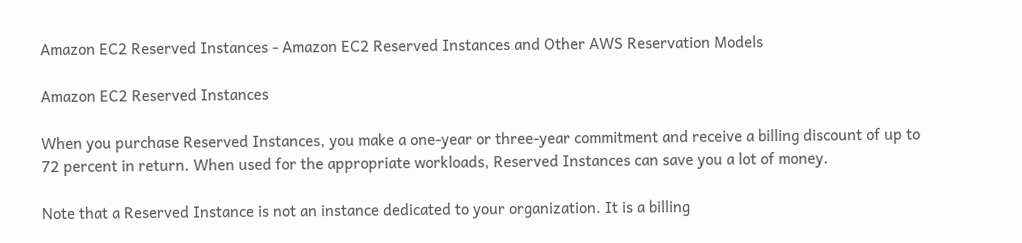Amazon EC2 Reserved Instances - Amazon EC2 Reserved Instances and Other AWS Reservation Models

Amazon EC2 Reserved Instances

When you purchase Reserved Instances, you make a one-year or three-year commitment and receive a billing discount of up to 72 percent in return. When used for the appropriate workloads, Reserved Instances can save you a lot of money.

Note that a Reserved Instance is not an instance dedicated to your organization. It is a billing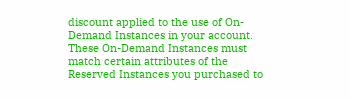discount applied to the use of On-Demand Instances in your account. These On-Demand Instances must match certain attributes of the Reserved Instances you purchased to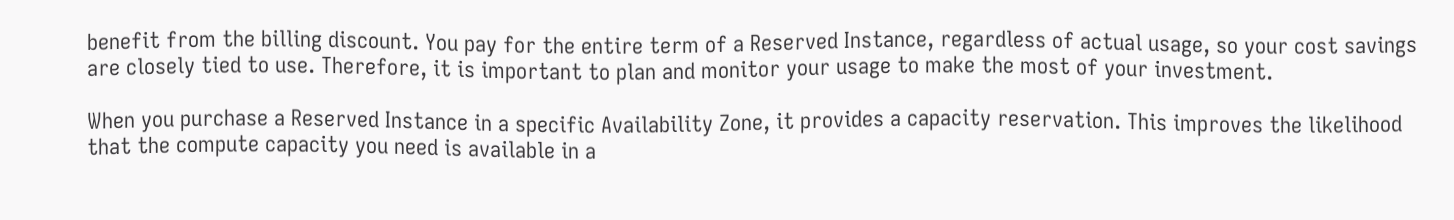benefit from the billing discount. You pay for the entire term of a Reserved Instance, regardless of actual usage, so your cost savings are closely tied to use. Therefore, it is important to plan and monitor your usage to make the most of your investment.

When you purchase a Reserved Instance in a specific Availability Zone, it provides a capacity reservation. This improves the likelihood that the compute capacity you need is available in a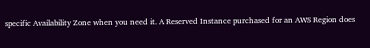specific Availability Zone when you need it. A Reserved Instance purchased for an AWS Region does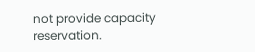not provide capacity reservation.